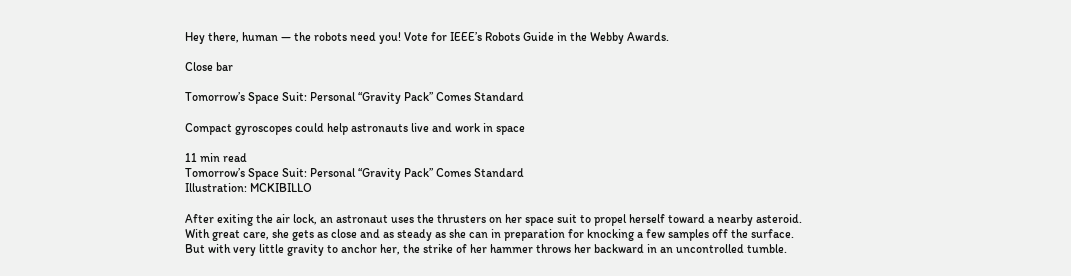Hey there, human — the robots need you! Vote for IEEE’s Robots Guide in the Webby Awards.

Close bar

Tomorrow’s Space Suit: Personal “Gravity Pack” Comes Standard

Compact gyroscopes could help astronauts live and work in space

11 min read
Tomorrow’s Space Suit: Personal “Gravity Pack” Comes Standard
Illustration: MCKIBILLO

After exiting the air lock, an astronaut uses the thrusters on her space suit to propel herself toward a nearby asteroid. With great care, she gets as close and as steady as she can in preparation for knocking a few samples off the surface. But with very little gravity to anchor her, the strike of her hammer throws her backward in an uncontrolled tumble.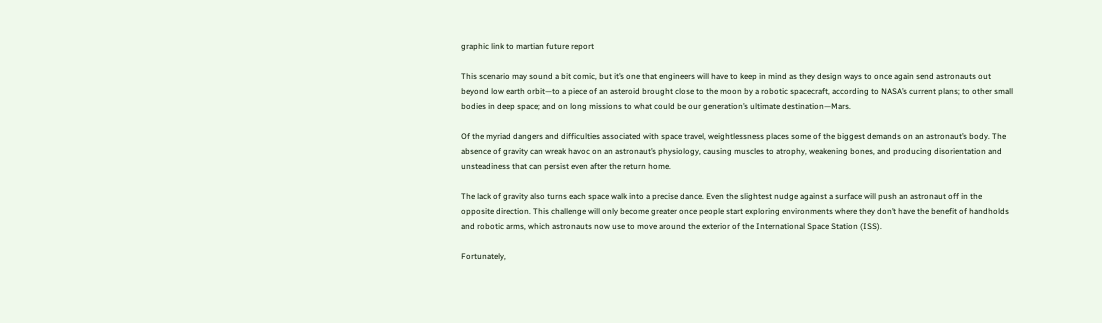graphic link to martian future report

This scenario may sound a bit comic, but it’s one that engineers will have to keep in mind as they design ways to once again send astronauts out beyond low earth orbit—to a piece of an asteroid brought close to the moon by a robotic spacecraft, according to NASA’s current plans; to other small bodies in deep space; and on long missions to what could be our generation’s ultimate destination—Mars.

Of the myriad dangers and difficulties associated with space travel, weightlessness places some of the biggest demands on an astronaut’s body. The absence of gravity can wreak havoc on an astronaut’s physiology, causing muscles to atrophy, weakening bones, and producing disorientation and unsteadiness that can persist even after the return home.

The lack of gravity also turns each space walk into a precise dance. Even the slightest nudge against a surface will push an astronaut off in the opposite direction. This challenge will only become greater once people start exploring environments where they don’t have the benefit of handholds and robotic arms, which astronauts now use to move around the exterior of the International Space Station (ISS).

Fortunately,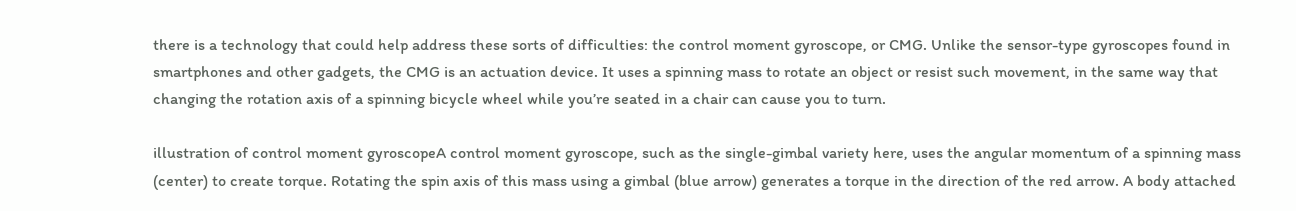there is a technology that could help address these sorts of difficulties: the control moment gyroscope, or CMG. Unlike the sensor-type gyroscopes found in smartphones and other gadgets, the CMG is an actuation device. It uses a spinning mass to rotate an object or resist such movement, in the same way that changing the rotation axis of a spinning bicycle wheel while you’re seated in a chair can cause you to turn.

illustration of control moment gyroscopeA control moment gyroscope, such as the single-gimbal variety here, uses the angular momentum of a spinning mass (center) to create torque. Rotating the spin axis of this mass using a gimbal (blue arrow) generates a torque in the direction of the red arrow. A body attached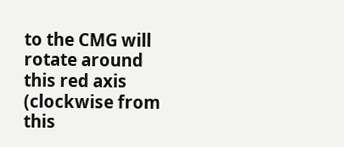to the CMG will rotate around this red axis (clockwise from this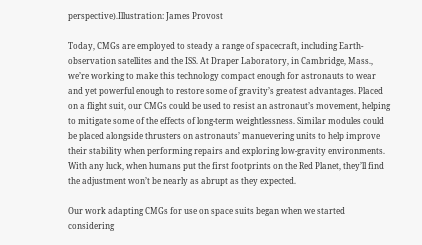perspective).Illustration: James Provost

Today, CMGs are employed to steady a range of spacecraft, including Earth-observation satellites and the ISS. At Draper Laboratory, in Cambridge, Mass., we’re working to make this technology compact enough for astronauts to wear and yet powerful enough to restore some of gravity’s greatest advantages. Placed on a flight suit, our CMGs could be used to resist an astronaut’s movement, helping to mitigate some of the effects of long-term weightlessness. Similar modules could be placed alongside thrusters on astronauts’ manuevering units to help improve their stability when performing repairs and exploring low-gravity environments. With any luck, when humans put the first footprints on the Red Planet, they’ll find the adjustment won’t be nearly as abrupt as they expected.

Our work adapting CMGs for use on space suits began when we started considering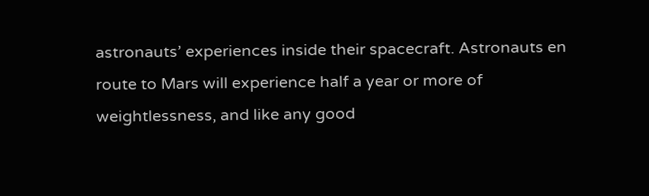astronauts’ experiences inside their spacecraft. Astronauts en route to Mars will experience half a year or more of weightlessness, and like any good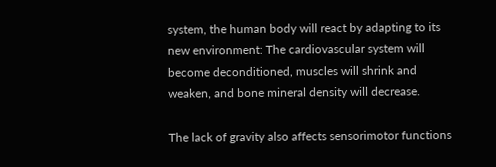system, the human body will react by adapting to its new environment: The cardiovascular system will become deconditioned, muscles will shrink and weaken, and bone mineral density will decrease.

The lack of gravity also affects sensorimotor functions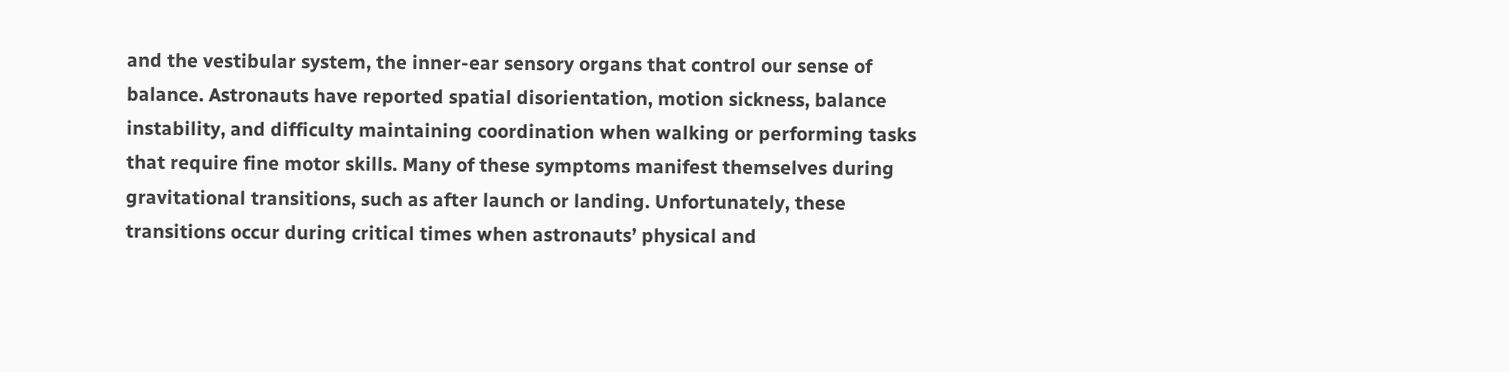and the vestibular system, the inner-ear sensory organs that control our sense of balance. Astronauts have reported spatial disorientation, motion sickness, balance instability, and difficulty maintaining coordination when walking or performing tasks that require fine motor skills. Many of these symptoms manifest themselves during gravitational transitions, such as after launch or landing. Unfortunately, these transitions occur during critical times when astronauts’ physical and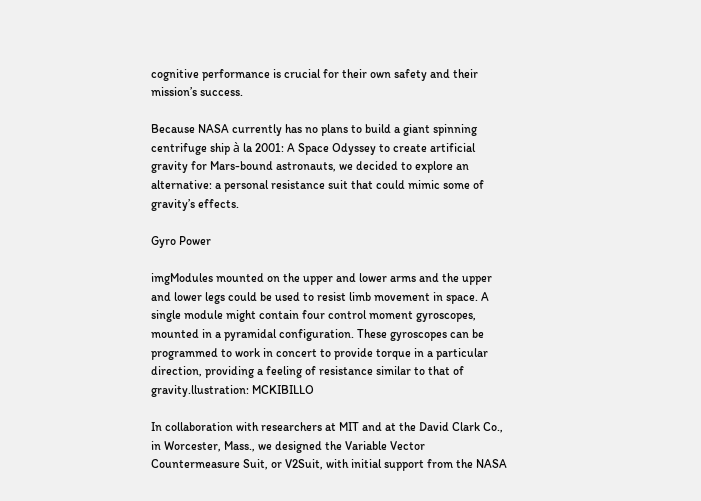cognitive performance is crucial for their own safety and their mission’s success.

Because NASA currently has no plans to build a giant spinning centrifuge ship à la 2001: A Space Odyssey to create artificial gravity for Mars-bound astronauts, we decided to explore an alternative: a personal resistance suit that could mimic some of gravity’s effects.

Gyro Power

imgModules mounted on the upper and lower arms and the upper and lower legs could be used to resist limb movement in space. A single module might contain four control moment gyroscopes, mounted in a pyramidal configuration. These gyroscopes can be programmed to work in concert to provide torque in a particular direction, providing a feeling of resistance similar to that of gravity.llustration: MCKIBILLO

In collaboration with researchers at MIT and at the David Clark Co., in Worcester, Mass., we designed the Variable Vector Countermeasure Suit, or V2Suit, with initial support from the NASA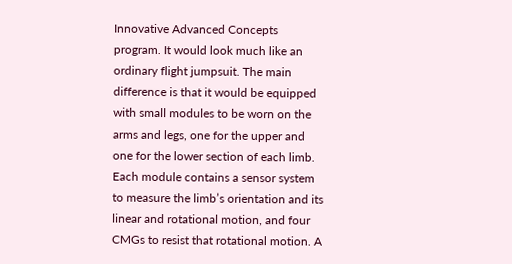Innovative Advanced Concepts program. It would look much like an ordinary flight jumpsuit. The main difference is that it would be equipped with small modules to be worn on the arms and legs, one for the upper and one for the lower section of each limb. Each module contains a sensor system to measure the limb’s orientation and its linear and rotational motion, and four CMGs to resist that rotational motion. A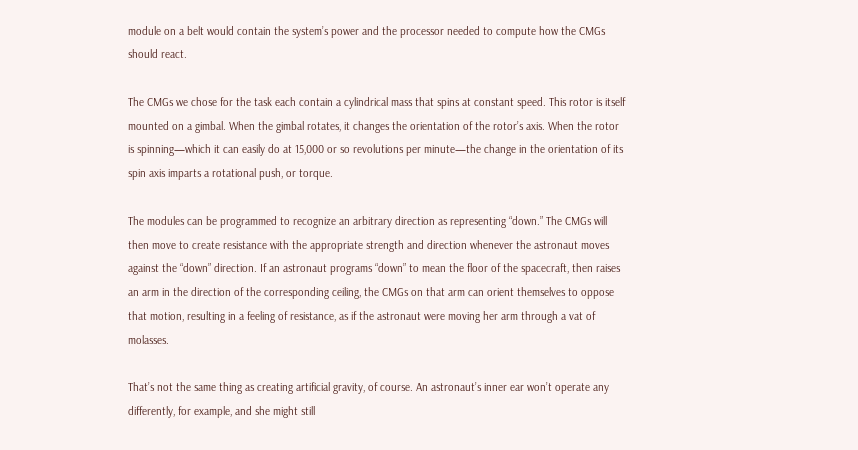module on a belt would contain the system’s power and the processor needed to compute how the CMGs should react.

The CMGs we chose for the task each contain a cylindrical mass that spins at constant speed. This rotor is itself mounted on a gimbal. When the gimbal rotates, it changes the orientation of the rotor’s axis. When the rotor is spinning—which it can easily do at 15,000 or so revolutions per minute—the change in the orientation of its spin axis imparts a rotational push, or torque.

The modules can be programmed to recognize an arbitrary direction as representing “down.” The CMGs will then move to create resistance with the appropriate strength and direction whenever the astronaut moves against the “down” direction. If an astronaut programs “down” to mean the floor of the spacecraft, then raises an arm in the direction of the corresponding ceiling, the CMGs on that arm can orient themselves to oppose that motion, resulting in a feeling of resistance, as if the astronaut were moving her arm through a vat of molasses.

That’s not the same thing as creating artificial gravity, of course. An astronaut’s inner ear won’t operate any differently, for example, and she might still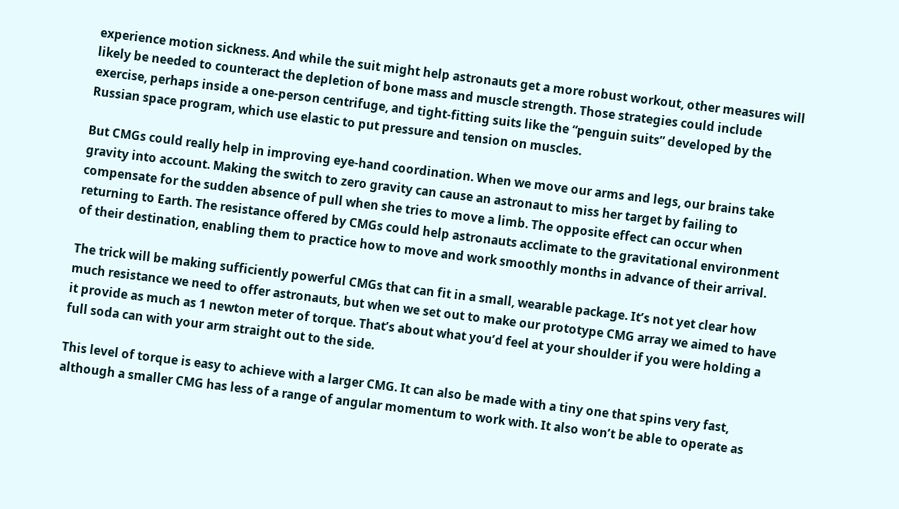experience motion sickness. And while the suit might help astronauts get a more robust workout, other measures will likely be needed to counteract the depletion of bone mass and muscle strength. Those strategies could include exercise, perhaps inside a one-person centrifuge, and tight-fitting suits like the “penguin suits” developed by the Russian space program, which use elastic to put pressure and tension on muscles.

But CMGs could really help in improving eye-hand coordination. When we move our arms and legs, our brains take gravity into account. Making the switch to zero gravity can cause an astronaut to miss her target by failing to compensate for the sudden absence of pull when she tries to move a limb. The opposite effect can occur when returning to Earth. The resistance offered by CMGs could help astronauts acclimate to the gravitational environment of their destination, enabling them to practice how to move and work smoothly months in advance of their arrival.

The trick will be making sufficiently powerful CMGs that can fit in a small, wearable package. It’s not yet clear how much resistance we need to offer astronauts, but when we set out to make our prototype CMG array we aimed to have it provide as much as 1 newton meter of torque. That’s about what you’d feel at your shoulder if you were holding a full soda can with your arm straight out to the side.

This level of torque is easy to achieve with a larger CMG. It can also be made with a tiny one that spins very fast, although a smaller CMG has less of a range of angular momentum to work with. It also won’t be able to operate as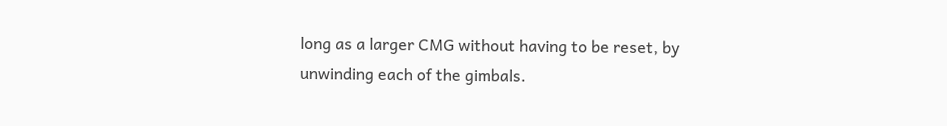long as a larger CMG without having to be reset, by unwinding each of the gimbals.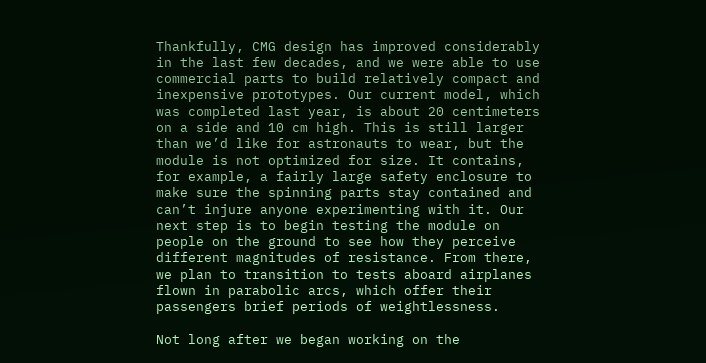Thankfully, CMG design has improved considerably in the last few decades, and we were able to use commercial parts to build relatively compact and inexpensive prototypes. Our current model, which was completed last year, is about 20 centimeters on a side and 10 cm high. This is still larger than we’d like for astronauts to wear, but the module is not optimized for size. It contains, for example, a fairly large safety enclosure to make sure the spinning parts stay contained and can’t injure anyone experimenting with it. Our next step is to begin testing the module on people on the ground to see how they perceive different magnitudes of resistance. From there, we plan to transition to tests aboard airplanes flown in parabolic arcs, which offer their passengers brief periods of weightlessness.

Not long after we began working on the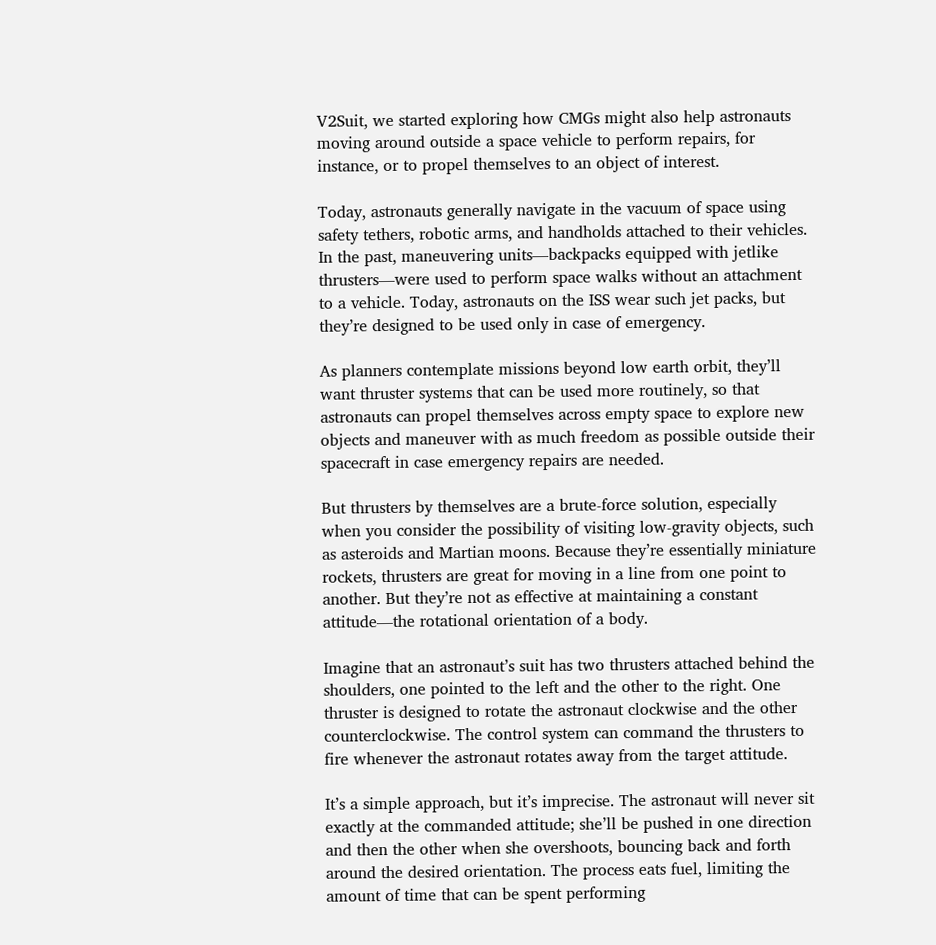V2Suit, we started exploring how CMGs might also help astronauts moving around outside a space vehicle to perform repairs, for instance, or to propel themselves to an object of interest.

Today, astronauts generally navigate in the vacuum of space using safety tethers, robotic arms, and handholds attached to their vehicles. In the past, maneuvering units—backpacks equipped with jetlike thrusters—were used to perform space walks without an attachment to a vehicle. Today, astronauts on the ISS wear such jet packs, but they’re designed to be used only in case of emergency.

As planners contemplate missions beyond low earth orbit, they’ll want thruster systems that can be used more routinely, so that astronauts can propel themselves across empty space to explore new objects and maneuver with as much freedom as possible outside their spacecraft in case emergency repairs are needed.

But thrusters by themselves are a brute-force solution, especially when you consider the possibility of visiting low-gravity objects, such as asteroids and Martian moons. Because they’re essentially miniature rockets, thrusters are great for moving in a line from one point to another. But they’re not as effective at maintaining a constant attitude—the rotational orientation of a body.

Imagine that an astronaut’s suit has two thrusters attached behind the shoulders, one pointed to the left and the other to the right. One thruster is designed to rotate the astronaut clockwise and the other counterclockwise. The control system can command the thrusters to fire whenever the astronaut rotates away from the target attitude.

It’s a simple approach, but it’s imprecise. The astronaut will never sit exactly at the commanded attitude; she’ll be pushed in one direction and then the other when she overshoots, bouncing back and forth around the desired orientation. The process eats fuel, limiting the amount of time that can be spent performing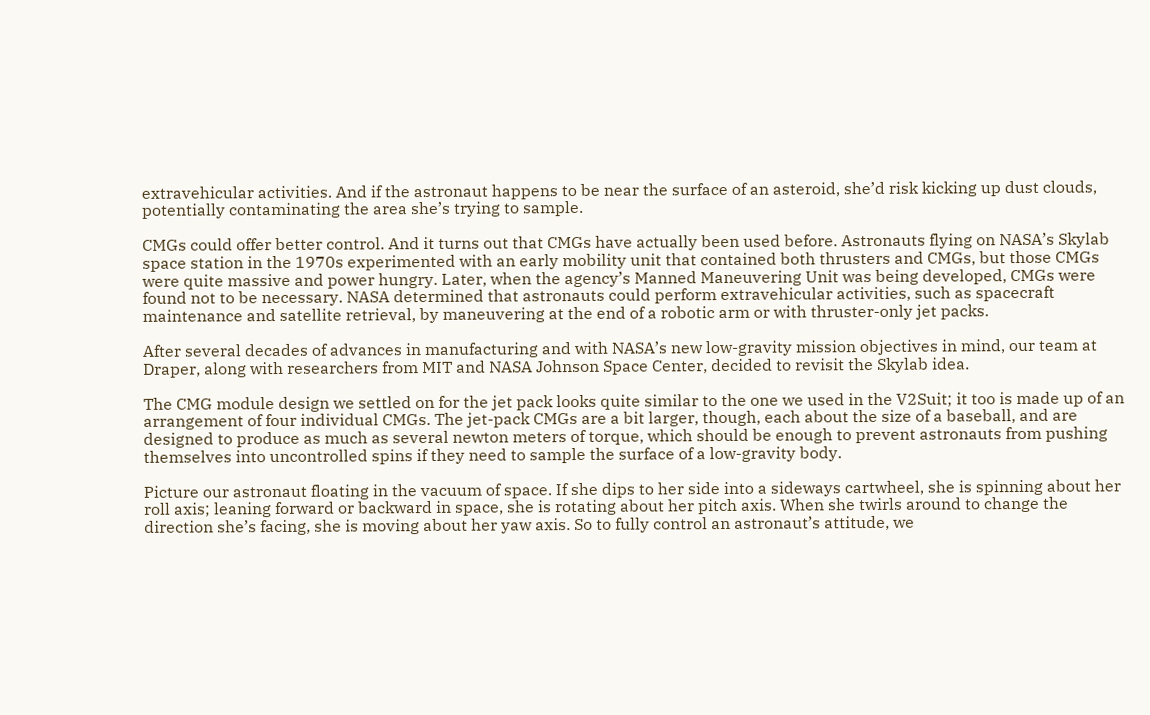extravehicular activities. And if the astronaut happens to be near the surface of an asteroid, she’d risk kicking up dust clouds, potentially contaminating the area she’s trying to sample.

CMGs could offer better control. And it turns out that CMGs have actually been used before. Astronauts flying on NASA’s Skylab space station in the 1970s experimented with an early mobility unit that contained both thrusters and CMGs, but those CMGs were quite massive and power hungry. Later, when the agency’s Manned Maneuvering Unit was being developed, CMGs were found not to be necessary. NASA determined that astronauts could perform extravehicular activities, such as spacecraft maintenance and satellite retrieval, by maneuvering at the end of a robotic arm or with thruster-only jet packs.

After several decades of advances in manufacturing and with NASA’s new low-gravity mission objectives in mind, our team at Draper, along with researchers from MIT and NASA Johnson Space Center, decided to revisit the Skylab idea.

The CMG module design we settled on for the jet pack looks quite similar to the one we used in the V2Suit; it too is made up of an arrangement of four individual CMGs. The jet-pack CMGs are a bit larger, though, each about the size of a baseball, and are designed to produce as much as several newton meters of torque, which should be enough to prevent astronauts from pushing themselves into uncontrolled spins if they need to sample the surface of a low-gravity body.

Picture our astronaut floating in the vacuum of space. If she dips to her side into a sideways cartwheel, she is spinning about her roll axis; leaning forward or backward in space, she is rotating about her pitch axis. When she twirls around to change the direction she’s facing, she is moving about her yaw axis. So to fully control an astronaut’s attitude, we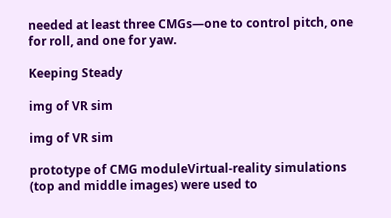needed at least three CMGs—one to control pitch, one for roll, and one for yaw.

Keeping Steady

img of VR sim

img of VR sim

prototype of CMG moduleVirtual-reality simulations (top and middle images) were used to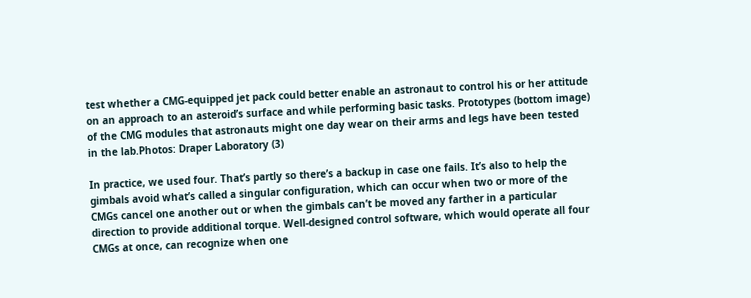test whether a CMG-equipped jet pack could better enable an astronaut to control his or her attitude on an approach to an asteroid’s surface and while performing basic tasks. Prototypes (bottom image) of the CMG modules that astronauts might one day wear on their arms and legs have been tested in the lab.Photos: Draper Laboratory (3)

In practice, we used four. That’s partly so there’s a backup in case one fails. It’s also to help the gimbals avoid what’s called a singular configuration, which can occur when two or more of the CMGs cancel one another out or when the gimbals can’t be moved any farther in a particular direction to provide additional torque. Well-designed control software, which would operate all four CMGs at once, can recognize when one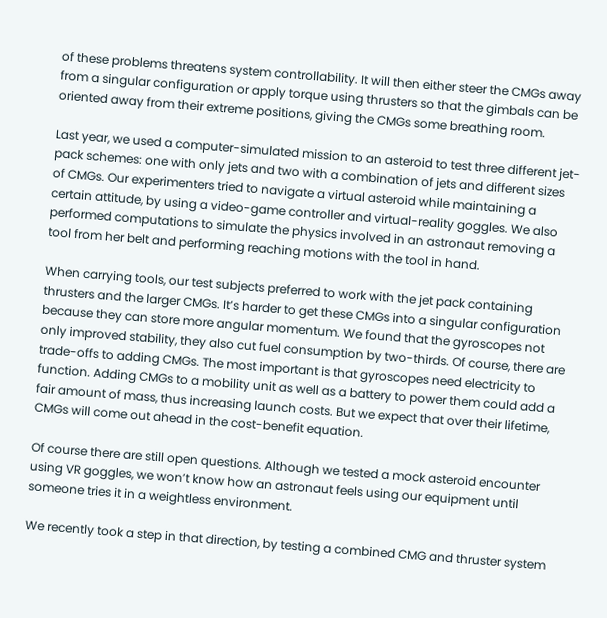of these problems threatens system controllability. It will then either steer the CMGs away from a singular configuration or apply torque using thrusters so that the gimbals can be oriented away from their extreme positions, giving the CMGs some breathing room.

Last year, we used a computer-simulated mission to an asteroid to test three different jet-pack schemes: one with only jets and two with a combination of jets and different sizes of CMGs. Our experimenters tried to navigate a virtual asteroid while maintaining a certain attitude, by using a video-game controller and virtual-reality goggles. We also performed computations to simulate the physics involved in an astronaut removing a tool from her belt and performing reaching motions with the tool in hand.

When carrying tools, our test subjects preferred to work with the jet pack containing thrusters and the larger CMGs. It’s harder to get these CMGs into a singular configuration because they can store more angular momentum. We found that the gyroscopes not only improved stability, they also cut fuel consumption by two-thirds. Of course, there are trade-offs to adding CMGs. The most important is that gyroscopes need electricity to function. Adding CMGs to a mobility unit as well as a battery to power them could add a fair amount of mass, thus increasing launch costs. But we expect that over their lifetime, CMGs will come out ahead in the cost-benefit equation.

Of course there are still open questions. Although we tested a mock asteroid encounter using VR goggles, we won’t know how an astronaut feels using our equipment until someone tries it in a weightless environment.

We recently took a step in that direction, by testing a combined CMG and thruster system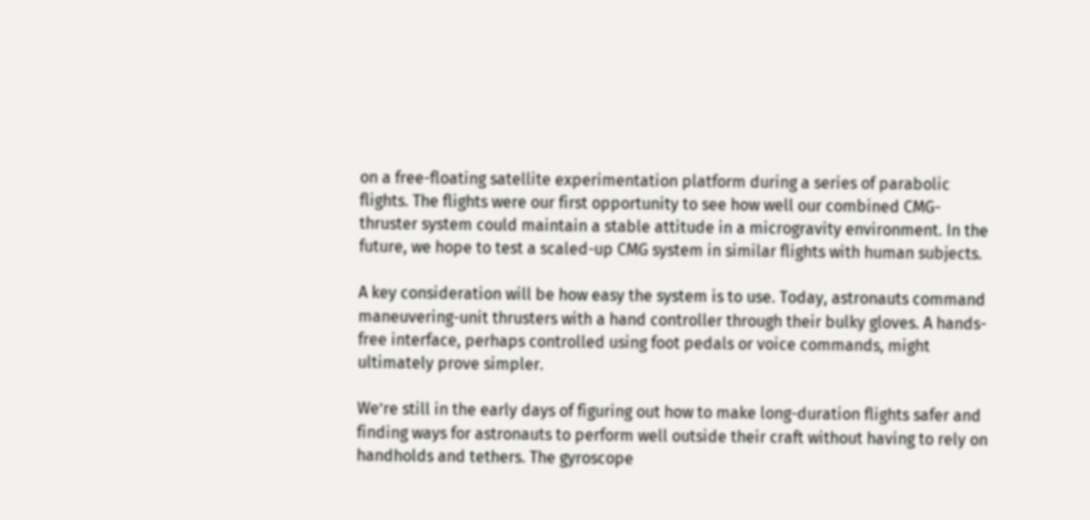on a free-floating satellite experimentation platform during a series of parabolic flights. The flights were our first opportunity to see how well our combined CMG-thruster system could maintain a stable attitude in a microgravity environment. In the future, we hope to test a scaled-up CMG system in similar flights with human subjects.

A key consideration will be how easy the system is to use. Today, astronauts command maneuvering-unit thrusters with a hand controller through their bulky gloves. A hands-free interface, perhaps controlled using foot pedals or voice commands, might ultimately prove simpler.

We’re still in the early days of figuring out how to make long-duration flights safer and finding ways for astronauts to perform well outside their craft without having to rely on handholds and tethers. The gyroscope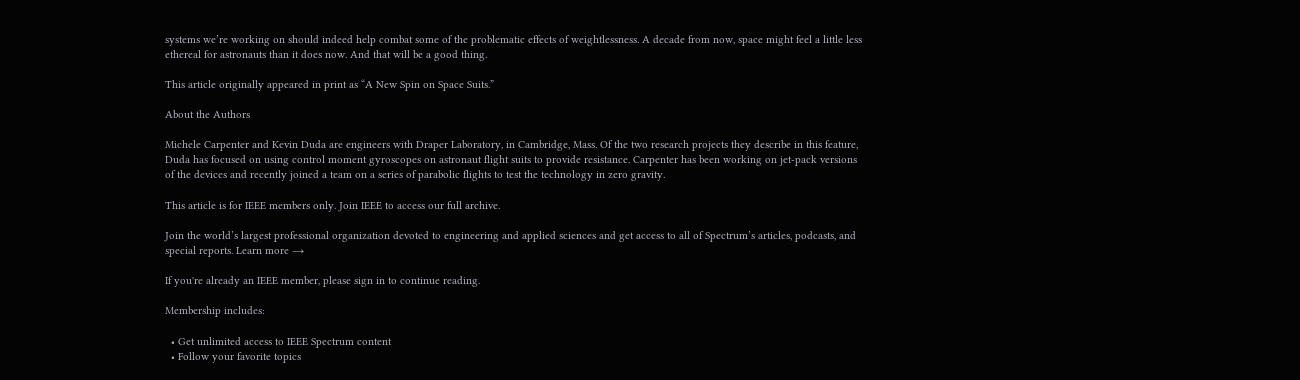systems we’re working on should indeed help combat some of the problematic effects of weightlessness. A decade from now, space might feel a little less ethereal for astronauts than it does now. And that will be a good thing.

This article originally appeared in print as “A New Spin on Space Suits.”

About the Authors

Michele Carpenter and Kevin Duda are engineers with Draper Laboratory, in Cambridge, Mass. Of the two research projects they describe in this feature, Duda has focused on using control moment gyroscopes on astronaut flight suits to provide resistance. Carpenter has been working on jet-pack versions of the devices and recently joined a team on a series of parabolic flights to test the technology in zero gravity.

This article is for IEEE members only. Join IEEE to access our full archive.

Join the world’s largest professional organization devoted to engineering and applied sciences and get access to all of Spectrum’s articles, podcasts, and special reports. Learn more →

If you're already an IEEE member, please sign in to continue reading.

Membership includes:

  • Get unlimited access to IEEE Spectrum content
  • Follow your favorite topics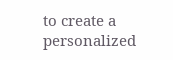to create a personalized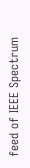feed of IEEE Spectrum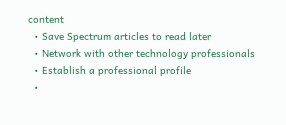content
  • Save Spectrum articles to read later
  • Network with other technology professionals
  • Establish a professional profile
  •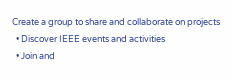Create a group to share and collaborate on projects
  • Discover IEEE events and activities
  • Join and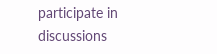participate in discussions